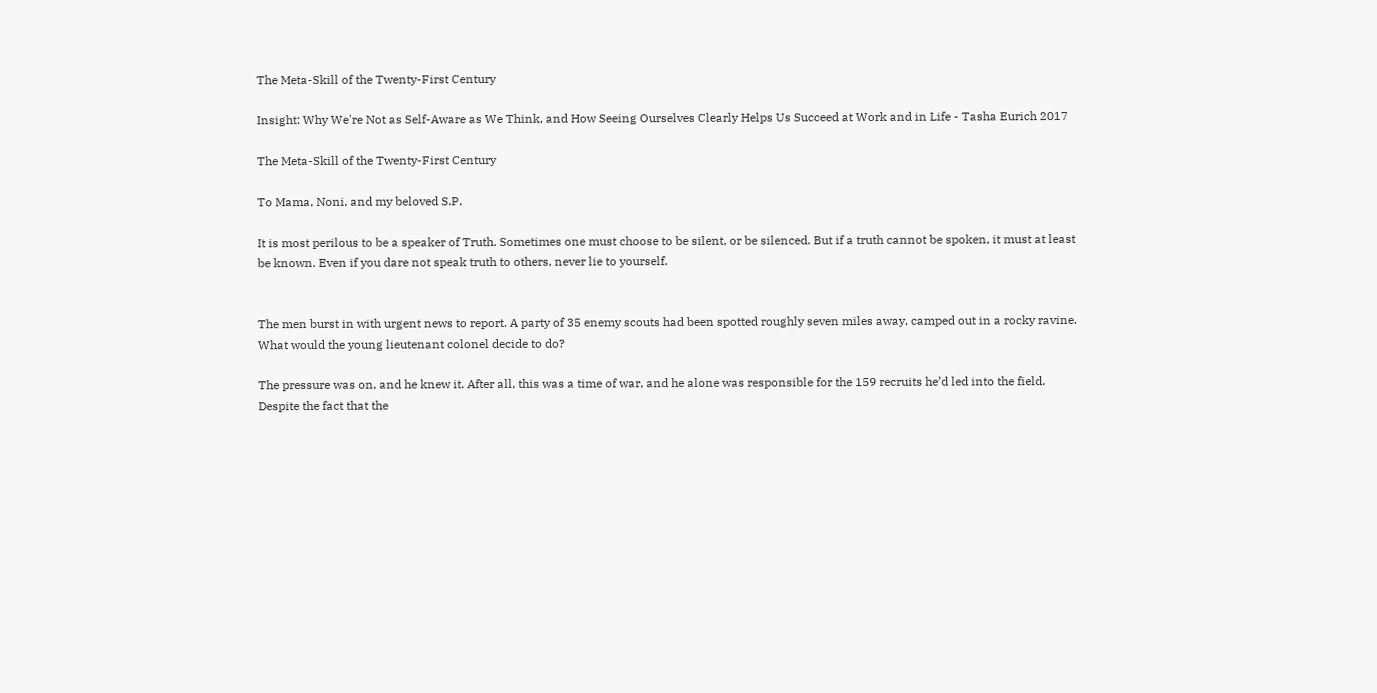The Meta-Skill of the Twenty-First Century

Insight: Why We're Not as Self-Aware as We Think, and How Seeing Ourselves Clearly Helps Us Succeed at Work and in Life - Tasha Eurich 2017

The Meta-Skill of the Twenty-First Century

To Mama, Noni, and my beloved S.P.

It is most perilous to be a speaker of Truth. Sometimes one must choose to be silent, or be silenced. But if a truth cannot be spoken, it must at least be known. Even if you dare not speak truth to others, never lie to yourself.


The men burst in with urgent news to report. A party of 35 enemy scouts had been spotted roughly seven miles away, camped out in a rocky ravine. What would the young lieutenant colonel decide to do?

The pressure was on, and he knew it. After all, this was a time of war, and he alone was responsible for the 159 recruits he’d led into the field. Despite the fact that the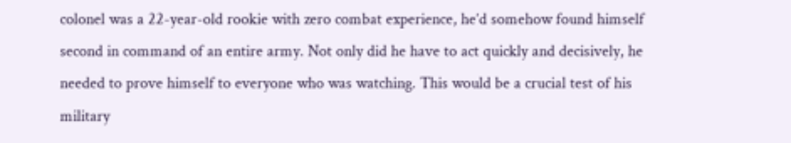colonel was a 22-year-old rookie with zero combat experience, he’d somehow found himself second in command of an entire army. Not only did he have to act quickly and decisively, he needed to prove himself to everyone who was watching. This would be a crucial test of his military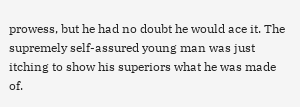prowess, but he had no doubt he would ace it. The supremely self-assured young man was just itching to show his superiors what he was made of.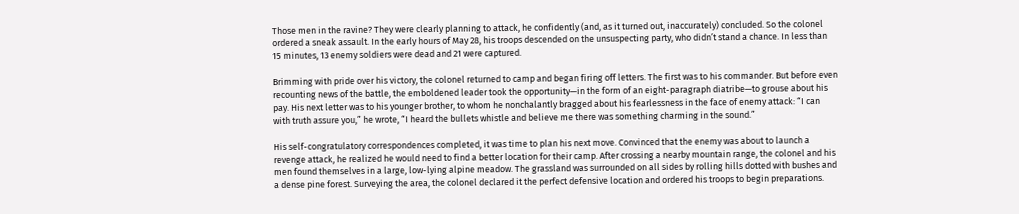Those men in the ravine? They were clearly planning to attack, he confidently (and, as it turned out, inaccurately) concluded. So the colonel ordered a sneak assault. In the early hours of May 28, his troops descended on the unsuspecting party, who didn’t stand a chance. In less than 15 minutes, 13 enemy soldiers were dead and 21 were captured.

Brimming with pride over his victory, the colonel returned to camp and began firing off letters. The first was to his commander. But before even recounting news of the battle, the emboldened leader took the opportunity—in the form of an eight-paragraph diatribe—to grouse about his pay. His next letter was to his younger brother, to whom he nonchalantly bragged about his fearlessness in the face of enemy attack: “I can with truth assure you,” he wrote, “I heard the bullets whistle and believe me there was something charming in the sound.”

His self-congratulatory correspondences completed, it was time to plan his next move. Convinced that the enemy was about to launch a revenge attack, he realized he would need to find a better location for their camp. After crossing a nearby mountain range, the colonel and his men found themselves in a large, low-lying alpine meadow. The grassland was surrounded on all sides by rolling hills dotted with bushes and a dense pine forest. Surveying the area, the colonel declared it the perfect defensive location and ordered his troops to begin preparations.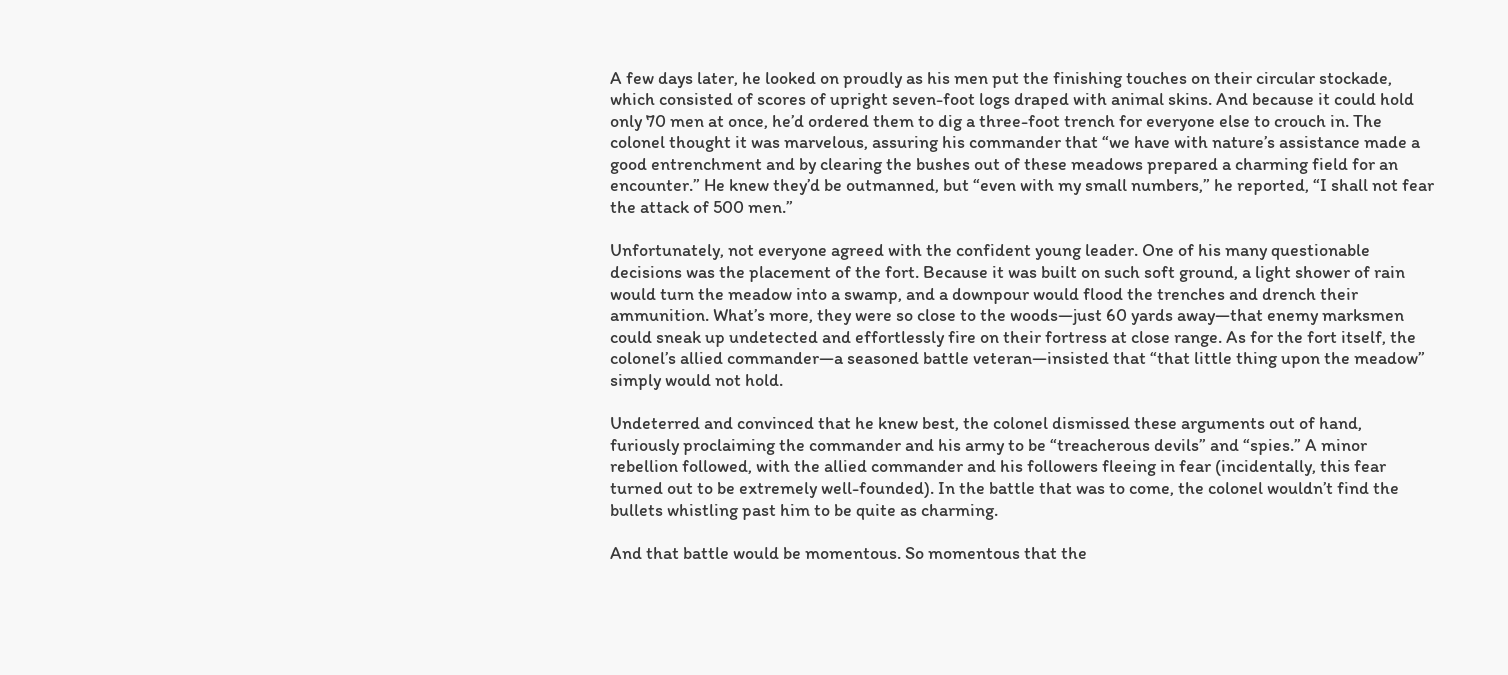A few days later, he looked on proudly as his men put the finishing touches on their circular stockade, which consisted of scores of upright seven-foot logs draped with animal skins. And because it could hold only 70 men at once, he’d ordered them to dig a three-foot trench for everyone else to crouch in. The colonel thought it was marvelous, assuring his commander that “we have with nature’s assistance made a good entrenchment and by clearing the bushes out of these meadows prepared a charming field for an encounter.” He knew they’d be outmanned, but “even with my small numbers,” he reported, “I shall not fear the attack of 500 men.”

Unfortunately, not everyone agreed with the confident young leader. One of his many questionable decisions was the placement of the fort. Because it was built on such soft ground, a light shower of rain would turn the meadow into a swamp, and a downpour would flood the trenches and drench their ammunition. What’s more, they were so close to the woods—just 60 yards away—that enemy marksmen could sneak up undetected and effortlessly fire on their fortress at close range. As for the fort itself, the colonel’s allied commander—a seasoned battle veteran—insisted that “that little thing upon the meadow” simply would not hold.

Undeterred and convinced that he knew best, the colonel dismissed these arguments out of hand, furiously proclaiming the commander and his army to be “treacherous devils” and “spies.” A minor rebellion followed, with the allied commander and his followers fleeing in fear (incidentally, this fear turned out to be extremely well-founded). In the battle that was to come, the colonel wouldn’t find the bullets whistling past him to be quite as charming.

And that battle would be momentous. So momentous that the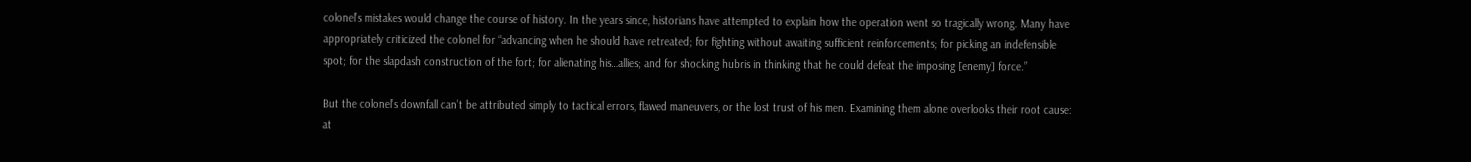colonel’s mistakes would change the course of history. In the years since, historians have attempted to explain how the operation went so tragically wrong. Many have appropriately criticized the colonel for “advancing when he should have retreated; for fighting without awaiting sufficient reinforcements; for picking an indefensible spot; for the slapdash construction of the fort; for alienating his…allies; and for shocking hubris in thinking that he could defeat the imposing [enemy] force.”

But the colonel’s downfall can’t be attributed simply to tactical errors, flawed maneuvers, or the lost trust of his men. Examining them alone overlooks their root cause: at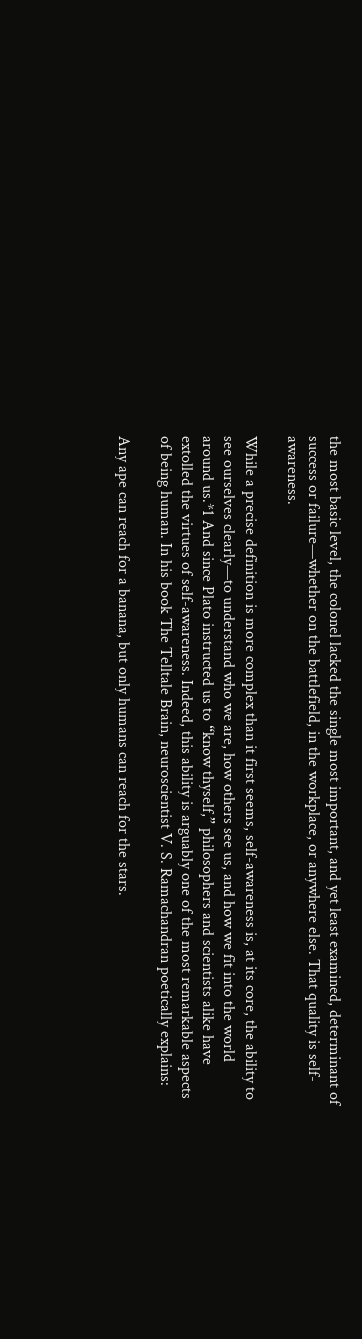the most basic level, the colonel lacked the single most important, and yet least examined, determinant of success or failure—whether on the battlefield, in the workplace, or anywhere else. That quality is self-awareness.

While a precise definition is more complex than it first seems, self-awareness is, at its core, the ability to see ourselves clearly—to understand who we are, how others see us, and how we fit into the world around us.*1 And since Plato instructed us to “know thyself,” philosophers and scientists alike have extolled the virtues of self-awareness. Indeed, this ability is arguably one of the most remarkable aspects of being human. In his book The Telltale Brain, neuroscientist V. S. Ramachandran poetically explains:

Any ape can reach for a banana, but only humans can reach for the stars.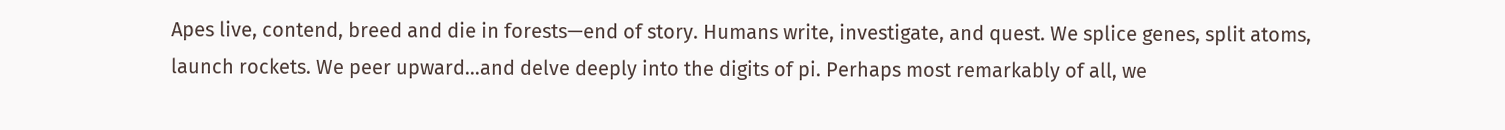Apes live, contend, breed and die in forests—end of story. Humans write, investigate, and quest. We splice genes, split atoms, launch rockets. We peer upward…and delve deeply into the digits of pi. Perhaps most remarkably of all, we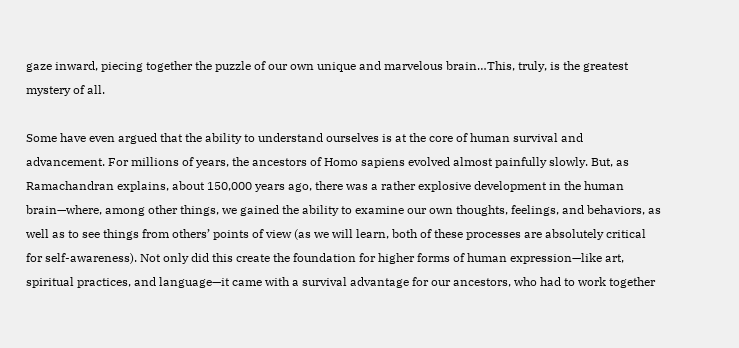gaze inward, piecing together the puzzle of our own unique and marvelous brain…This, truly, is the greatest mystery of all.

Some have even argued that the ability to understand ourselves is at the core of human survival and advancement. For millions of years, the ancestors of Homo sapiens evolved almost painfully slowly. But, as Ramachandran explains, about 150,000 years ago, there was a rather explosive development in the human brain—where, among other things, we gained the ability to examine our own thoughts, feelings, and behaviors, as well as to see things from others’ points of view (as we will learn, both of these processes are absolutely critical for self-awareness). Not only did this create the foundation for higher forms of human expression—like art, spiritual practices, and language—it came with a survival advantage for our ancestors, who had to work together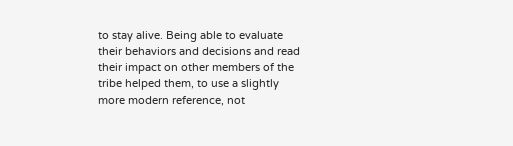to stay alive. Being able to evaluate their behaviors and decisions and read their impact on other members of the tribe helped them, to use a slightly more modern reference, not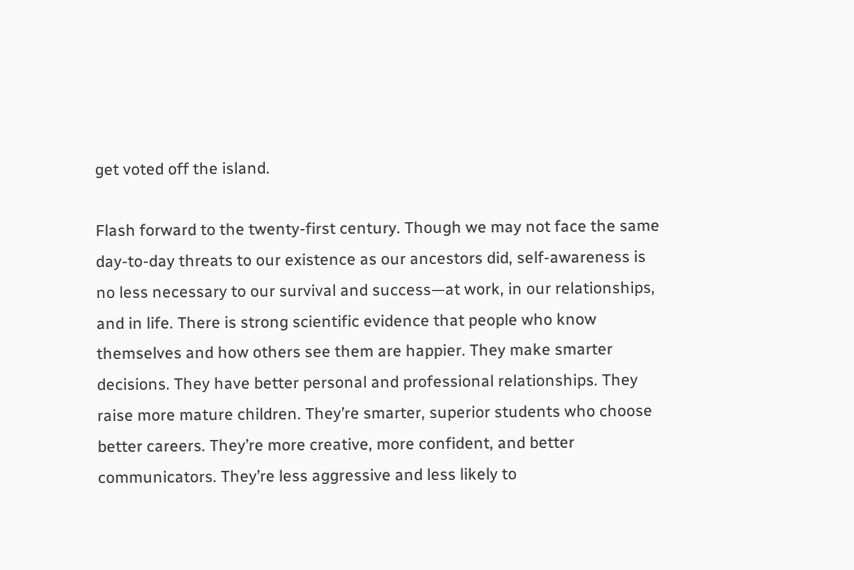get voted off the island.

Flash forward to the twenty-first century. Though we may not face the same day-to-day threats to our existence as our ancestors did, self-awareness is no less necessary to our survival and success—at work, in our relationships, and in life. There is strong scientific evidence that people who know themselves and how others see them are happier. They make smarter decisions. They have better personal and professional relationships. They raise more mature children. They’re smarter, superior students who choose better careers. They’re more creative, more confident, and better communicators. They’re less aggressive and less likely to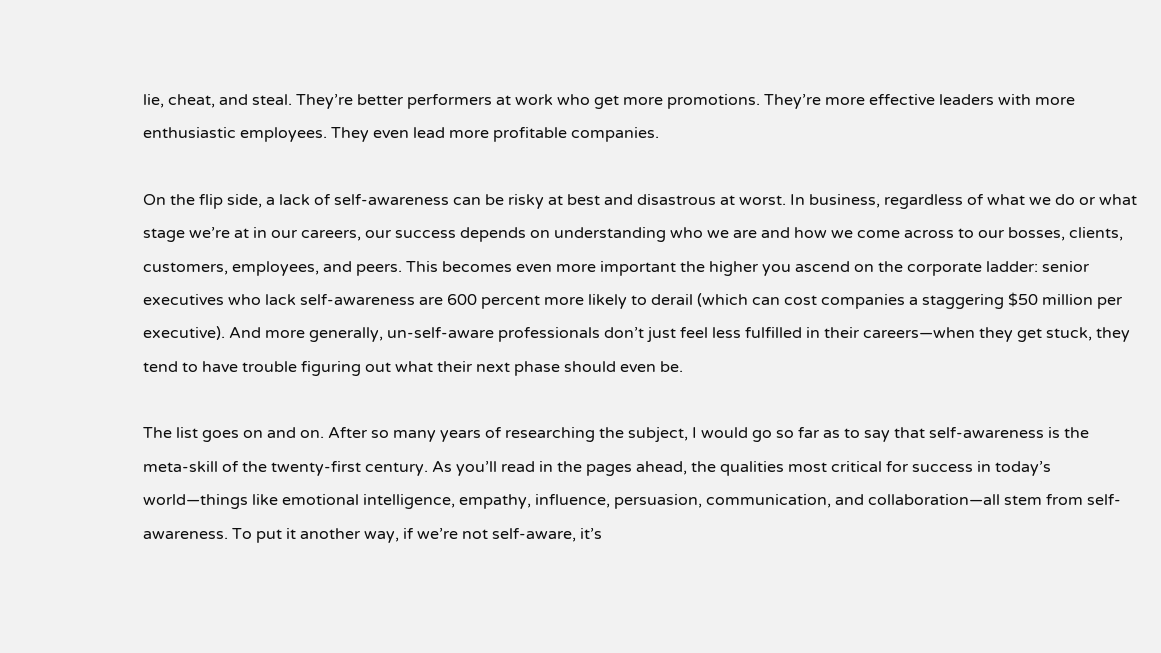lie, cheat, and steal. They’re better performers at work who get more promotions. They’re more effective leaders with more enthusiastic employees. They even lead more profitable companies.

On the flip side, a lack of self-awareness can be risky at best and disastrous at worst. In business, regardless of what we do or what stage we’re at in our careers, our success depends on understanding who we are and how we come across to our bosses, clients, customers, employees, and peers. This becomes even more important the higher you ascend on the corporate ladder: senior executives who lack self-awareness are 600 percent more likely to derail (which can cost companies a staggering $50 million per executive). And more generally, un-self-aware professionals don’t just feel less fulfilled in their careers—when they get stuck, they tend to have trouble figuring out what their next phase should even be.

The list goes on and on. After so many years of researching the subject, I would go so far as to say that self-awareness is the meta-skill of the twenty-first century. As you’ll read in the pages ahead, the qualities most critical for success in today’s world—things like emotional intelligence, empathy, influence, persuasion, communication, and collaboration—all stem from self-awareness. To put it another way, if we’re not self-aware, it’s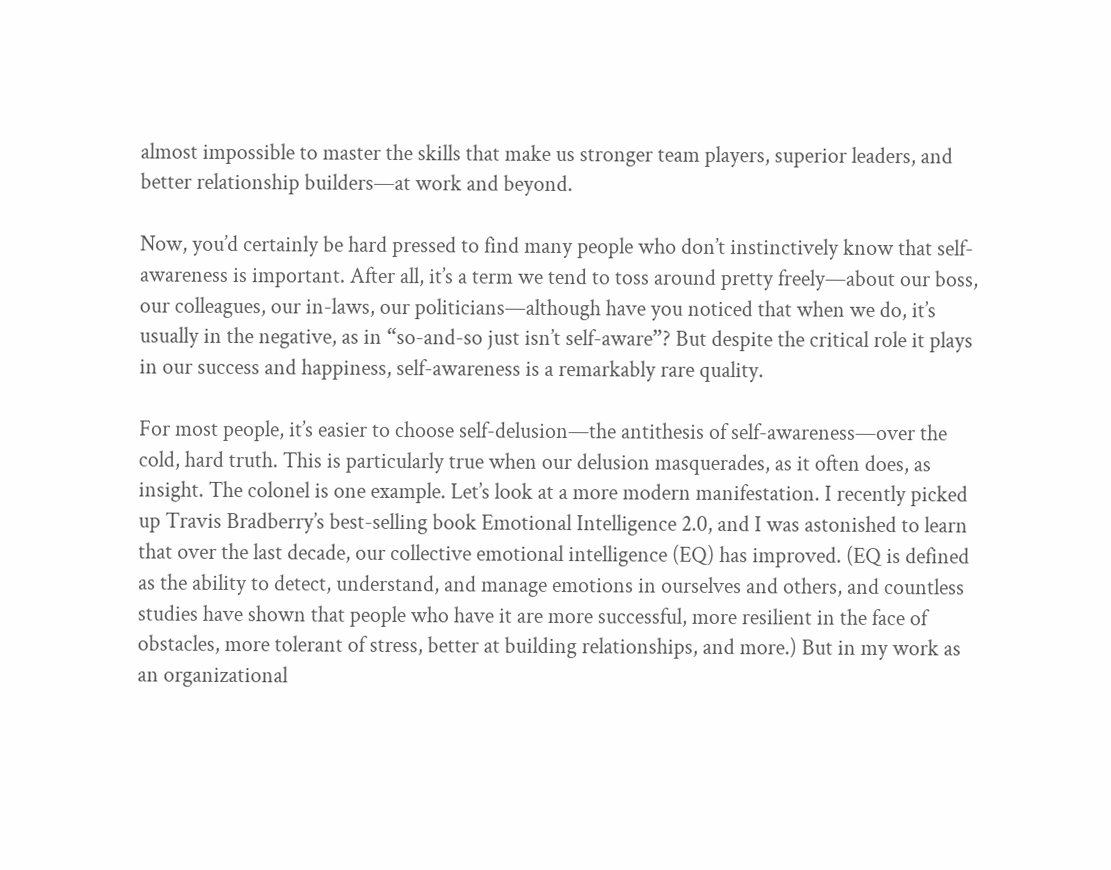almost impossible to master the skills that make us stronger team players, superior leaders, and better relationship builders—at work and beyond.

Now, you’d certainly be hard pressed to find many people who don’t instinctively know that self-awareness is important. After all, it’s a term we tend to toss around pretty freely—about our boss, our colleagues, our in-laws, our politicians—although have you noticed that when we do, it’s usually in the negative, as in “so-and-so just isn’t self-aware”? But despite the critical role it plays in our success and happiness, self-awareness is a remarkably rare quality.

For most people, it’s easier to choose self-delusion—the antithesis of self-awareness—over the cold, hard truth. This is particularly true when our delusion masquerades, as it often does, as insight. The colonel is one example. Let’s look at a more modern manifestation. I recently picked up Travis Bradberry’s best-selling book Emotional Intelligence 2.0, and I was astonished to learn that over the last decade, our collective emotional intelligence (EQ) has improved. (EQ is defined as the ability to detect, understand, and manage emotions in ourselves and others, and countless studies have shown that people who have it are more successful, more resilient in the face of obstacles, more tolerant of stress, better at building relationships, and more.) But in my work as an organizational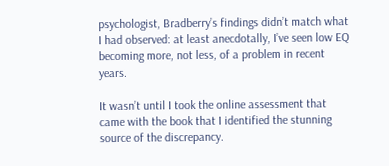psychologist, Bradberry’s findings didn’t match what I had observed: at least anecdotally, I’ve seen low EQ becoming more, not less, of a problem in recent years.

It wasn’t until I took the online assessment that came with the book that I identified the stunning source of the discrepancy.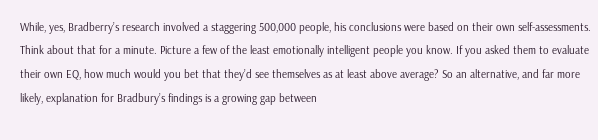While, yes, Bradberry’s research involved a staggering 500,000 people, his conclusions were based on their own self-assessments. Think about that for a minute. Picture a few of the least emotionally intelligent people you know. If you asked them to evaluate their own EQ, how much would you bet that they’d see themselves as at least above average? So an alternative, and far more likely, explanation for Bradbury’s findings is a growing gap between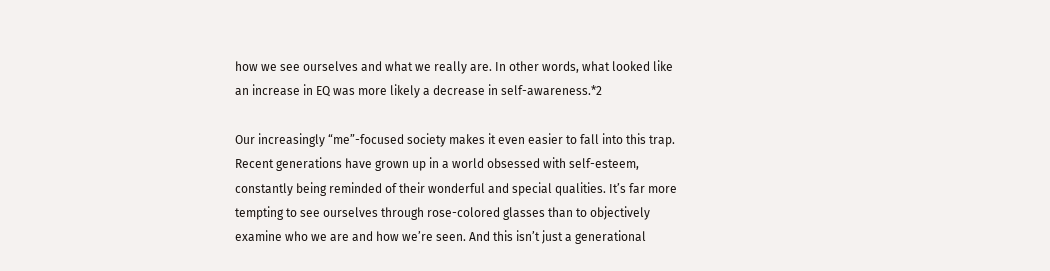how we see ourselves and what we really are. In other words, what looked like an increase in EQ was more likely a decrease in self-awareness.*2

Our increasingly “me”-focused society makes it even easier to fall into this trap. Recent generations have grown up in a world obsessed with self-esteem, constantly being reminded of their wonderful and special qualities. It’s far more tempting to see ourselves through rose-colored glasses than to objectively examine who we are and how we’re seen. And this isn’t just a generational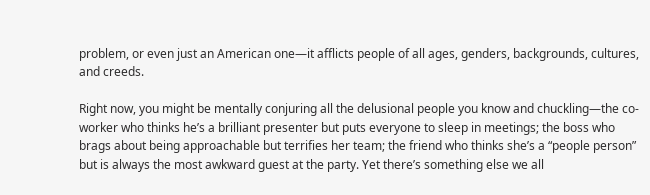problem, or even just an American one—it afflicts people of all ages, genders, backgrounds, cultures, and creeds.

Right now, you might be mentally conjuring all the delusional people you know and chuckling—the co-worker who thinks he’s a brilliant presenter but puts everyone to sleep in meetings; the boss who brags about being approachable but terrifies her team; the friend who thinks she’s a “people person” but is always the most awkward guest at the party. Yet there’s something else we all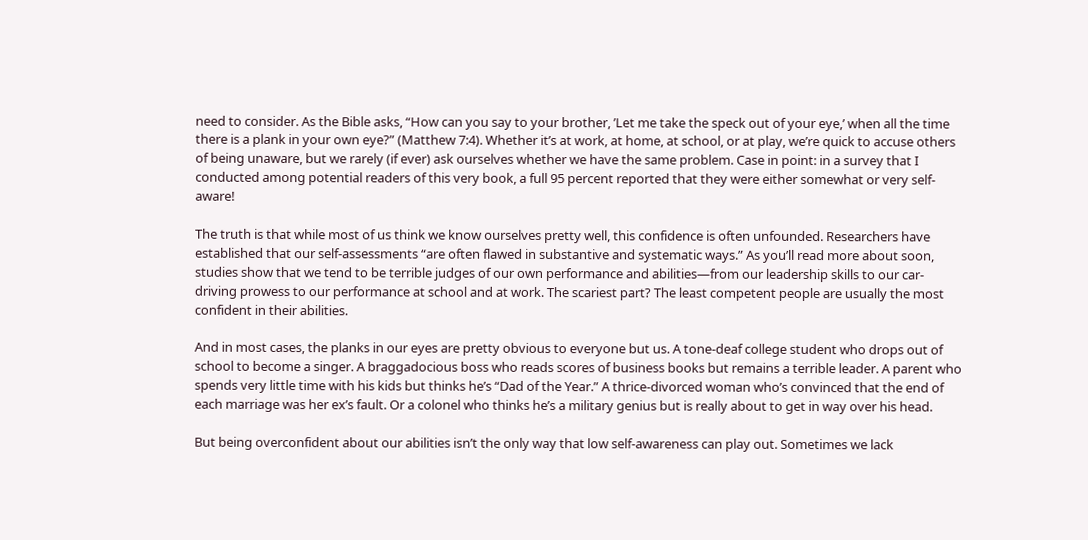need to consider. As the Bible asks, “How can you say to your brother, ’Let me take the speck out of your eye,’ when all the time there is a plank in your own eye?” (Matthew 7:4). Whether it’s at work, at home, at school, or at play, we’re quick to accuse others of being unaware, but we rarely (if ever) ask ourselves whether we have the same problem. Case in point: in a survey that I conducted among potential readers of this very book, a full 95 percent reported that they were either somewhat or very self-aware!

The truth is that while most of us think we know ourselves pretty well, this confidence is often unfounded. Researchers have established that our self-assessments “are often flawed in substantive and systematic ways.” As you’ll read more about soon, studies show that we tend to be terrible judges of our own performance and abilities—from our leadership skills to our car-driving prowess to our performance at school and at work. The scariest part? The least competent people are usually the most confident in their abilities.

And in most cases, the planks in our eyes are pretty obvious to everyone but us. A tone-deaf college student who drops out of school to become a singer. A braggadocious boss who reads scores of business books but remains a terrible leader. A parent who spends very little time with his kids but thinks he’s “Dad of the Year.” A thrice-divorced woman who’s convinced that the end of each marriage was her ex’s fault. Or a colonel who thinks he’s a military genius but is really about to get in way over his head.

But being overconfident about our abilities isn’t the only way that low self-awareness can play out. Sometimes we lack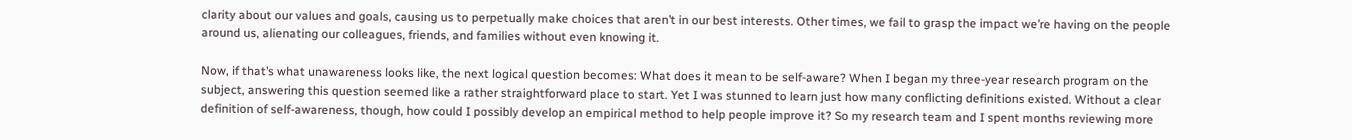clarity about our values and goals, causing us to perpetually make choices that aren’t in our best interests. Other times, we fail to grasp the impact we’re having on the people around us, alienating our colleagues, friends, and families without even knowing it.

Now, if that’s what unawareness looks like, the next logical question becomes: What does it mean to be self-aware? When I began my three-year research program on the subject, answering this question seemed like a rather straightforward place to start. Yet I was stunned to learn just how many conflicting definitions existed. Without a clear definition of self-awareness, though, how could I possibly develop an empirical method to help people improve it? So my research team and I spent months reviewing more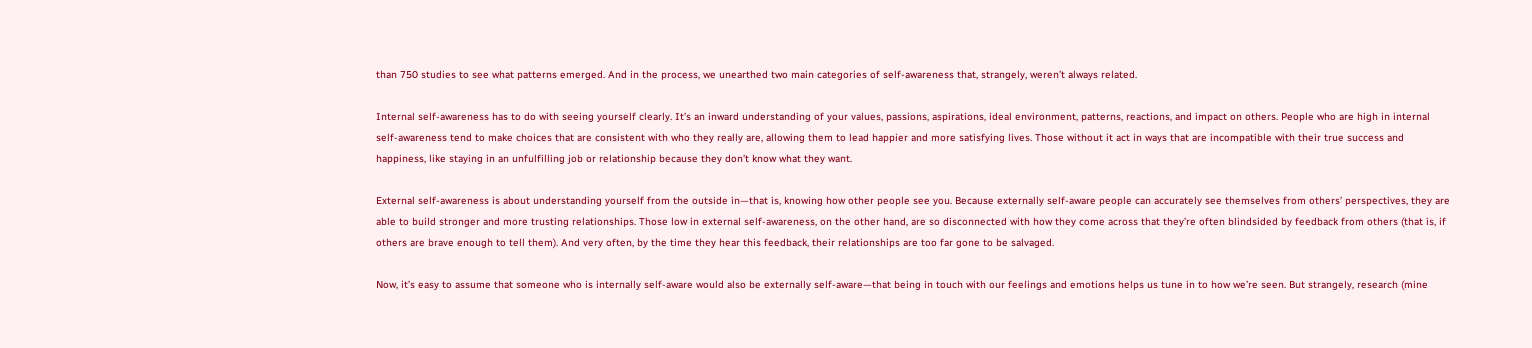than 750 studies to see what patterns emerged. And in the process, we unearthed two main categories of self-awareness that, strangely, weren’t always related.

Internal self-awareness has to do with seeing yourself clearly. It’s an inward understanding of your values, passions, aspirations, ideal environment, patterns, reactions, and impact on others. People who are high in internal self-awareness tend to make choices that are consistent with who they really are, allowing them to lead happier and more satisfying lives. Those without it act in ways that are incompatible with their true success and happiness, like staying in an unfulfilling job or relationship because they don’t know what they want.

External self-awareness is about understanding yourself from the outside in—that is, knowing how other people see you. Because externally self-aware people can accurately see themselves from others’ perspectives, they are able to build stronger and more trusting relationships. Those low in external self-awareness, on the other hand, are so disconnected with how they come across that they’re often blindsided by feedback from others (that is, if others are brave enough to tell them). And very often, by the time they hear this feedback, their relationships are too far gone to be salvaged.

Now, it’s easy to assume that someone who is internally self-aware would also be externally self-aware—that being in touch with our feelings and emotions helps us tune in to how we’re seen. But strangely, research (mine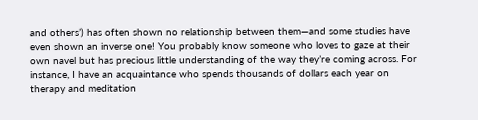and others’) has often shown no relationship between them—and some studies have even shown an inverse one! You probably know someone who loves to gaze at their own navel but has precious little understanding of the way they’re coming across. For instance, I have an acquaintance who spends thousands of dollars each year on therapy and meditation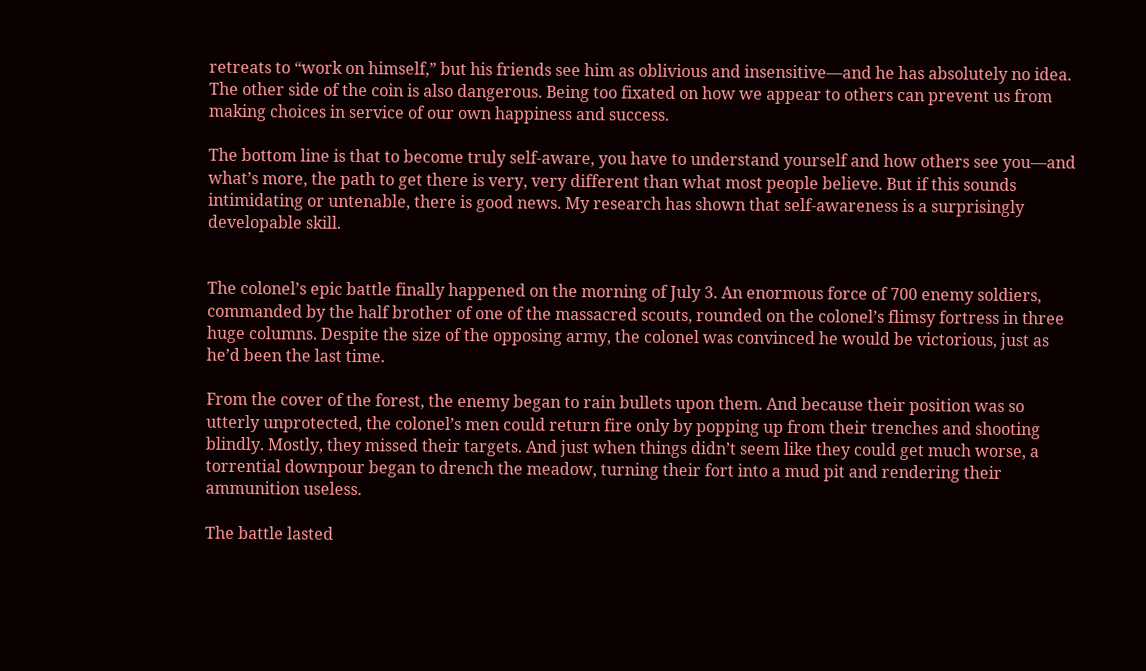retreats to “work on himself,” but his friends see him as oblivious and insensitive—and he has absolutely no idea. The other side of the coin is also dangerous. Being too fixated on how we appear to others can prevent us from making choices in service of our own happiness and success.

The bottom line is that to become truly self-aware, you have to understand yourself and how others see you—and what’s more, the path to get there is very, very different than what most people believe. But if this sounds intimidating or untenable, there is good news. My research has shown that self-awareness is a surprisingly developable skill.


The colonel’s epic battle finally happened on the morning of July 3. An enormous force of 700 enemy soldiers, commanded by the half brother of one of the massacred scouts, rounded on the colonel’s flimsy fortress in three huge columns. Despite the size of the opposing army, the colonel was convinced he would be victorious, just as he’d been the last time.

From the cover of the forest, the enemy began to rain bullets upon them. And because their position was so utterly unprotected, the colonel’s men could return fire only by popping up from their trenches and shooting blindly. Mostly, they missed their targets. And just when things didn’t seem like they could get much worse, a torrential downpour began to drench the meadow, turning their fort into a mud pit and rendering their ammunition useless.

The battle lasted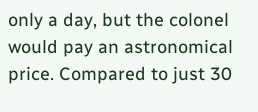only a day, but the colonel would pay an astronomical price. Compared to just 30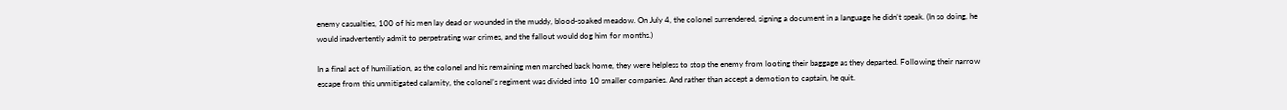enemy casualties, 100 of his men lay dead or wounded in the muddy, blood-soaked meadow. On July 4, the colonel surrendered, signing a document in a language he didn’t speak. (In so doing, he would inadvertently admit to perpetrating war crimes, and the fallout would dog him for months.)

In a final act of humiliation, as the colonel and his remaining men marched back home, they were helpless to stop the enemy from looting their baggage as they departed. Following their narrow escape from this unmitigated calamity, the colonel’s regiment was divided into 10 smaller companies. And rather than accept a demotion to captain, he quit.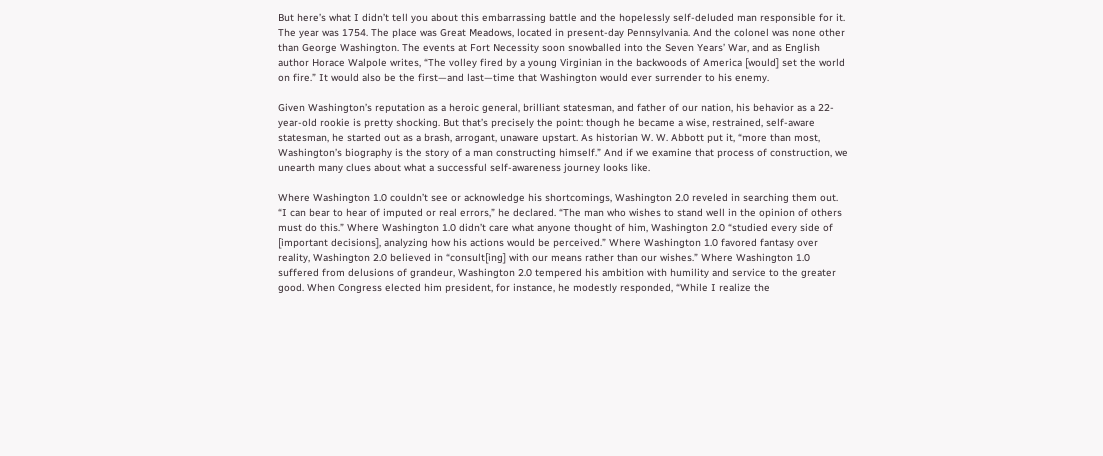But here’s what I didn’t tell you about this embarrassing battle and the hopelessly self-deluded man responsible for it. The year was 1754. The place was Great Meadows, located in present-day Pennsylvania. And the colonel was none other than George Washington. The events at Fort Necessity soon snowballed into the Seven Years’ War, and as English author Horace Walpole writes, “The volley fired by a young Virginian in the backwoods of America [would] set the world on fire.” It would also be the first—and last—time that Washington would ever surrender to his enemy.

Given Washington’s reputation as a heroic general, brilliant statesman, and father of our nation, his behavior as a 22-year-old rookie is pretty shocking. But that’s precisely the point: though he became a wise, restrained, self-aware statesman, he started out as a brash, arrogant, unaware upstart. As historian W. W. Abbott put it, “more than most, Washington’s biography is the story of a man constructing himself.” And if we examine that process of construction, we unearth many clues about what a successful self-awareness journey looks like.

Where Washington 1.0 couldn’t see or acknowledge his shortcomings, Washington 2.0 reveled in searching them out. “I can bear to hear of imputed or real errors,” he declared. “The man who wishes to stand well in the opinion of others must do this.” Where Washington 1.0 didn’t care what anyone thought of him, Washington 2.0 “studied every side of [important decisions], analyzing how his actions would be perceived.” Where Washington 1.0 favored fantasy over reality, Washington 2.0 believed in “consult[ing] with our means rather than our wishes.” Where Washington 1.0 suffered from delusions of grandeur, Washington 2.0 tempered his ambition with humility and service to the greater good. When Congress elected him president, for instance, he modestly responded, “While I realize the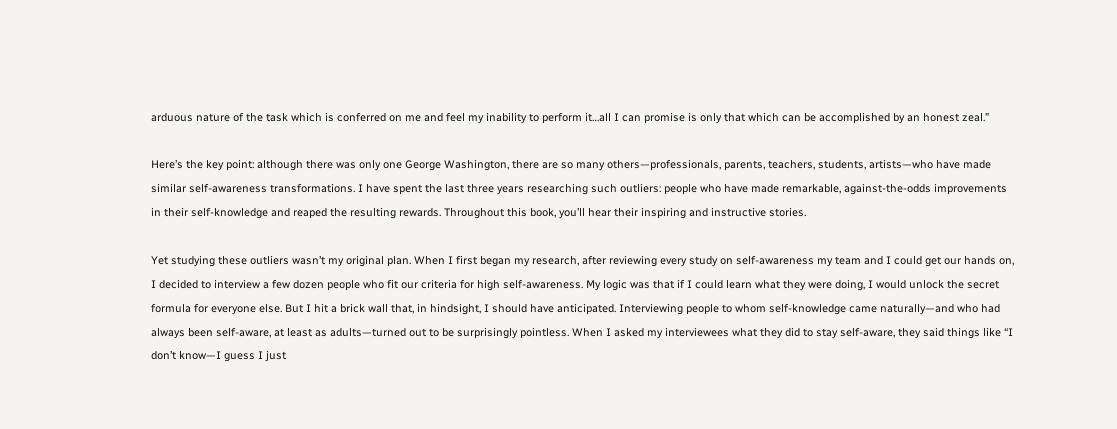arduous nature of the task which is conferred on me and feel my inability to perform it…all I can promise is only that which can be accomplished by an honest zeal.”

Here’s the key point: although there was only one George Washington, there are so many others—professionals, parents, teachers, students, artists—who have made similar self-awareness transformations. I have spent the last three years researching such outliers: people who have made remarkable, against-the-odds improvements in their self-knowledge and reaped the resulting rewards. Throughout this book, you’ll hear their inspiring and instructive stories.

Yet studying these outliers wasn’t my original plan. When I first began my research, after reviewing every study on self-awareness my team and I could get our hands on, I decided to interview a few dozen people who fit our criteria for high self-awareness. My logic was that if I could learn what they were doing, I would unlock the secret formula for everyone else. But I hit a brick wall that, in hindsight, I should have anticipated. Interviewing people to whom self-knowledge came naturally—and who had always been self-aware, at least as adults—turned out to be surprisingly pointless. When I asked my interviewees what they did to stay self-aware, they said things like “I don’t know—I guess I just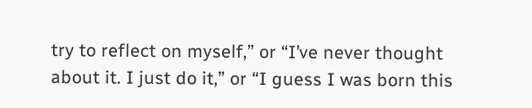try to reflect on myself,” or “I’ve never thought about it. I just do it,” or “I guess I was born this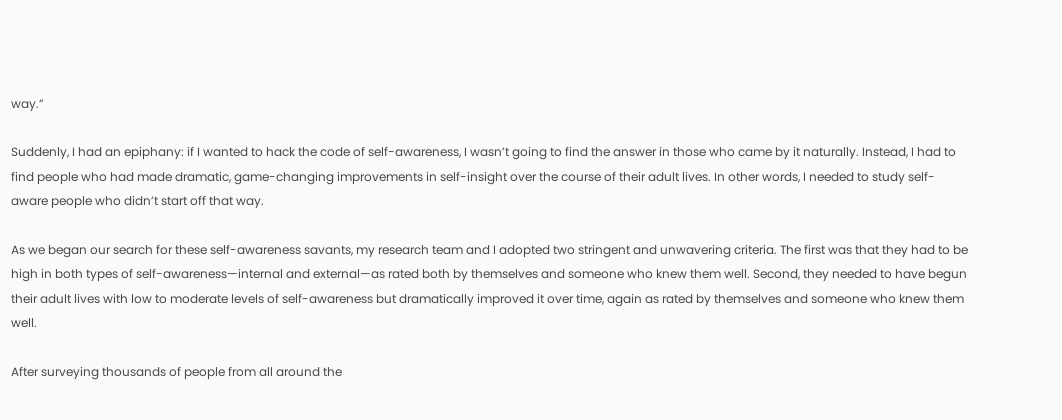way.”

Suddenly, I had an epiphany: if I wanted to hack the code of self-awareness, I wasn’t going to find the answer in those who came by it naturally. Instead, I had to find people who had made dramatic, game-changing improvements in self-insight over the course of their adult lives. In other words, I needed to study self-aware people who didn’t start off that way.

As we began our search for these self-awareness savants, my research team and I adopted two stringent and unwavering criteria. The first was that they had to be high in both types of self-awareness—internal and external—as rated both by themselves and someone who knew them well. Second, they needed to have begun their adult lives with low to moderate levels of self-awareness but dramatically improved it over time, again as rated by themselves and someone who knew them well.

After surveying thousands of people from all around the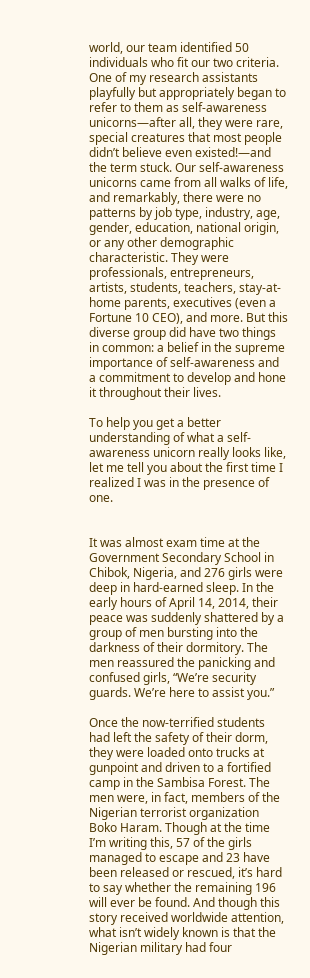world, our team identified 50 individuals who fit our two criteria. One of my research assistants playfully but appropriately began to refer to them as self-awareness unicorns—after all, they were rare, special creatures that most people didn’t believe even existed!—and the term stuck. Our self-awareness unicorns came from all walks of life, and remarkably, there were no patterns by job type, industry, age, gender, education, national origin, or any other demographic characteristic. They were professionals, entrepreneurs, artists, students, teachers, stay-at-home parents, executives (even a Fortune 10 CEO), and more. But this diverse group did have two things in common: a belief in the supreme importance of self-awareness and a commitment to develop and hone it throughout their lives.

To help you get a better understanding of what a self-awareness unicorn really looks like, let me tell you about the first time I realized I was in the presence of one.


It was almost exam time at the Government Secondary School in Chibok, Nigeria, and 276 girls were deep in hard-earned sleep. In the early hours of April 14, 2014, their peace was suddenly shattered by a group of men bursting into the darkness of their dormitory. The men reassured the panicking and confused girls, “We’re security guards. We’re here to assist you.”

Once the now-terrified students had left the safety of their dorm, they were loaded onto trucks at gunpoint and driven to a fortified camp in the Sambisa Forest. The men were, in fact, members of the Nigerian terrorist organization Boko Haram. Though at the time I’m writing this, 57 of the girls managed to escape and 23 have been released or rescued, it’s hard to say whether the remaining 196 will ever be found. And though this story received worldwide attention, what isn’t widely known is that the Nigerian military had four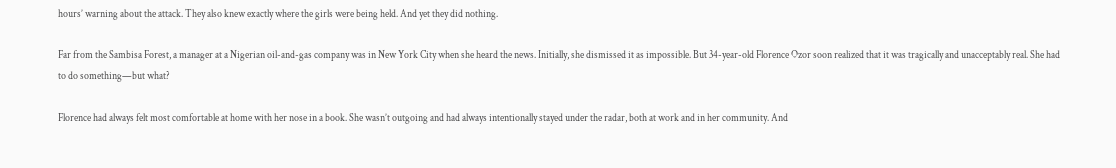hours’ warning about the attack. They also knew exactly where the girls were being held. And yet they did nothing.

Far from the Sambisa Forest, a manager at a Nigerian oil-and-gas company was in New York City when she heard the news. Initially, she dismissed it as impossible. But 34-year-old Florence Ozor soon realized that it was tragically and unacceptably real. She had to do something—but what?

Florence had always felt most comfortable at home with her nose in a book. She wasn’t outgoing and had always intentionally stayed under the radar, both at work and in her community. And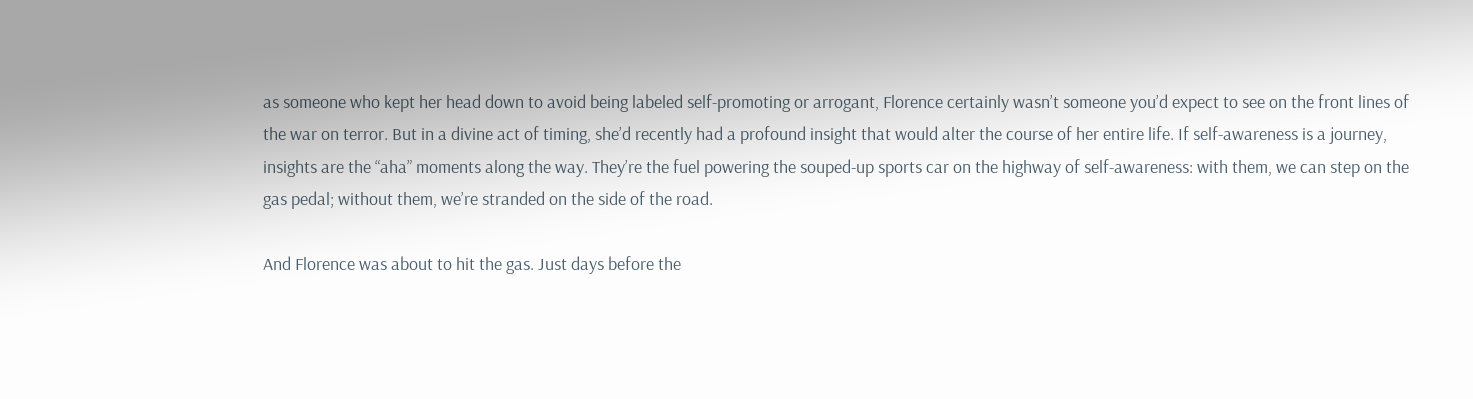as someone who kept her head down to avoid being labeled self-promoting or arrogant, Florence certainly wasn’t someone you’d expect to see on the front lines of the war on terror. But in a divine act of timing, she’d recently had a profound insight that would alter the course of her entire life. If self-awareness is a journey, insights are the “aha” moments along the way. They’re the fuel powering the souped-up sports car on the highway of self-awareness: with them, we can step on the gas pedal; without them, we’re stranded on the side of the road.

And Florence was about to hit the gas. Just days before the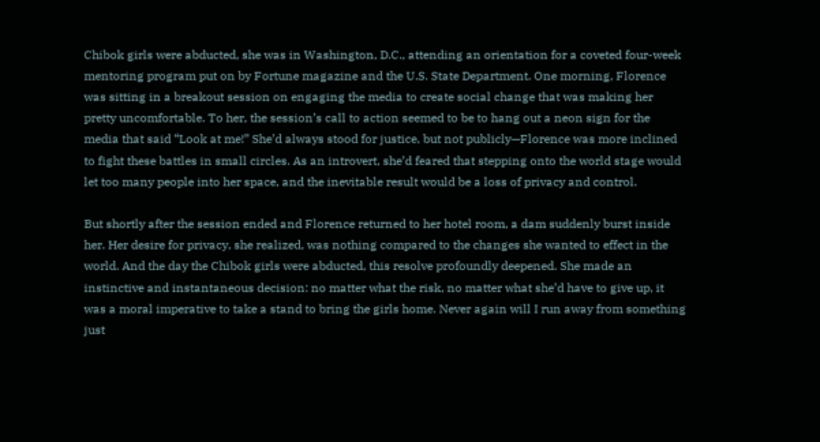Chibok girls were abducted, she was in Washington, D.C., attending an orientation for a coveted four-week mentoring program put on by Fortune magazine and the U.S. State Department. One morning, Florence was sitting in a breakout session on engaging the media to create social change that was making her pretty uncomfortable. To her, the session’s call to action seemed to be to hang out a neon sign for the media that said “Look at me!” She’d always stood for justice, but not publicly—Florence was more inclined to fight these battles in small circles. As an introvert, she’d feared that stepping onto the world stage would let too many people into her space, and the inevitable result would be a loss of privacy and control.

But shortly after the session ended and Florence returned to her hotel room, a dam suddenly burst inside her. Her desire for privacy, she realized, was nothing compared to the changes she wanted to effect in the world. And the day the Chibok girls were abducted, this resolve profoundly deepened. She made an instinctive and instantaneous decision: no matter what the risk, no matter what she’d have to give up, it was a moral imperative to take a stand to bring the girls home. Never again will I run away from something just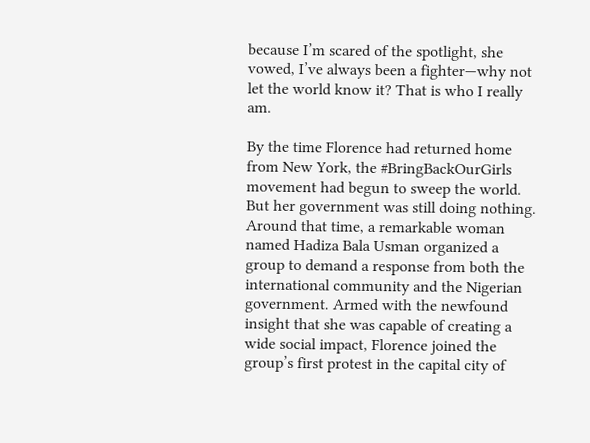because I’m scared of the spotlight, she vowed, I’ve always been a fighter—why not let the world know it? That is who I really am.

By the time Florence had returned home from New York, the #BringBackOurGirls movement had begun to sweep the world. But her government was still doing nothing. Around that time, a remarkable woman named Hadiza Bala Usman organized a group to demand a response from both the international community and the Nigerian government. Armed with the newfound insight that she was capable of creating a wide social impact, Florence joined the group’s first protest in the capital city of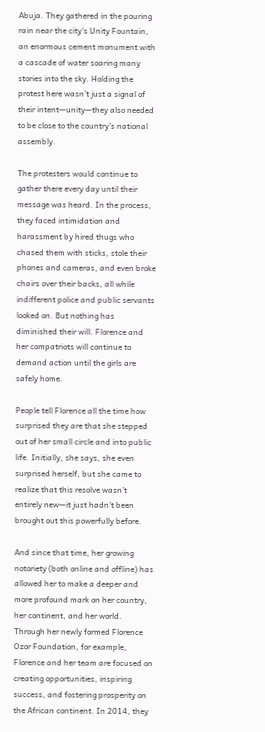Abuja. They gathered in the pouring rain near the city’s Unity Fountain, an enormous cement monument with a cascade of water soaring many stories into the sky. Holding the protest here wasn’t just a signal of their intent—unity—they also needed to be close to the country’s national assembly.

The protesters would continue to gather there every day until their message was heard. In the process, they faced intimidation and harassment by hired thugs who chased them with sticks, stole their phones and cameras, and even broke chairs over their backs, all while indifferent police and public servants looked on. But nothing has diminished their will. Florence and her compatriots will continue to demand action until the girls are safely home.

People tell Florence all the time how surprised they are that she stepped out of her small circle and into public life. Initially, she says, she even surprised herself, but she came to realize that this resolve wasn’t entirely new—it just hadn’t been brought out this powerfully before.

And since that time, her growing notoriety (both online and offline) has allowed her to make a deeper and more profound mark on her country, her continent, and her world. Through her newly formed Florence Ozor Foundation, for example, Florence and her team are focused on creating opportunities, inspiring success, and fostering prosperity on the African continent. In 2014, they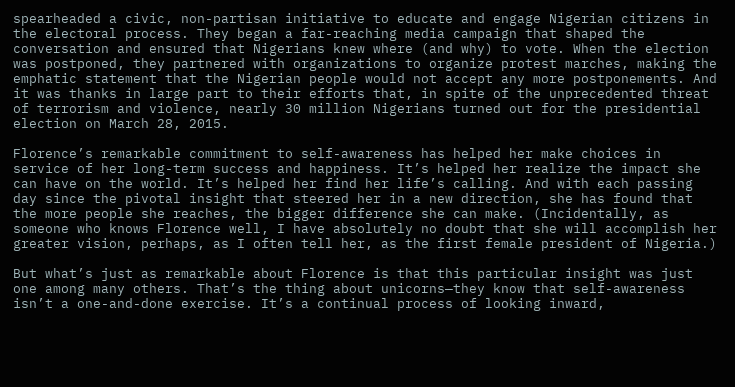spearheaded a civic, non-partisan initiative to educate and engage Nigerian citizens in the electoral process. They began a far-reaching media campaign that shaped the conversation and ensured that Nigerians knew where (and why) to vote. When the election was postponed, they partnered with organizations to organize protest marches, making the emphatic statement that the Nigerian people would not accept any more postponements. And it was thanks in large part to their efforts that, in spite of the unprecedented threat of terrorism and violence, nearly 30 million Nigerians turned out for the presidential election on March 28, 2015.

Florence’s remarkable commitment to self-awareness has helped her make choices in service of her long-term success and happiness. It’s helped her realize the impact she can have on the world. It’s helped her find her life’s calling. And with each passing day since the pivotal insight that steered her in a new direction, she has found that the more people she reaches, the bigger difference she can make. (Incidentally, as someone who knows Florence well, I have absolutely no doubt that she will accomplish her greater vision, perhaps, as I often tell her, as the first female president of Nigeria.)

But what’s just as remarkable about Florence is that this particular insight was just one among many others. That’s the thing about unicorns—they know that self-awareness isn’t a one-and-done exercise. It’s a continual process of looking inward,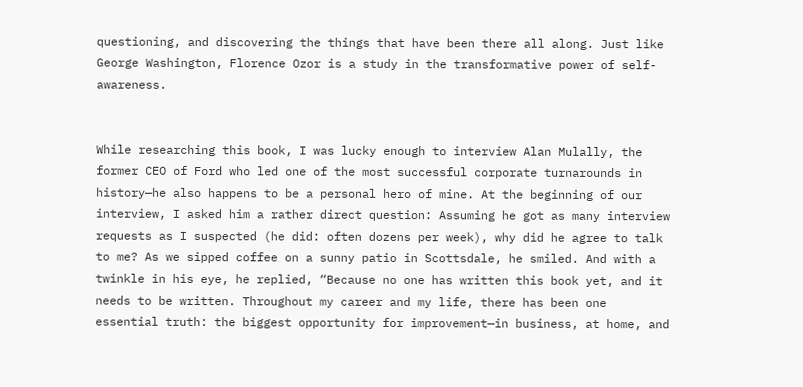questioning, and discovering the things that have been there all along. Just like George Washington, Florence Ozor is a study in the transformative power of self-awareness.


While researching this book, I was lucky enough to interview Alan Mulally, the former CEO of Ford who led one of the most successful corporate turnarounds in history—he also happens to be a personal hero of mine. At the beginning of our interview, I asked him a rather direct question: Assuming he got as many interview requests as I suspected (he did: often dozens per week), why did he agree to talk to me? As we sipped coffee on a sunny patio in Scottsdale, he smiled. And with a twinkle in his eye, he replied, “Because no one has written this book yet, and it needs to be written. Throughout my career and my life, there has been one essential truth: the biggest opportunity for improvement—in business, at home, and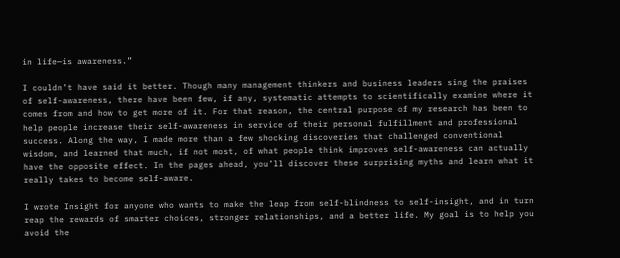in life—is awareness.”

I couldn’t have said it better. Though many management thinkers and business leaders sing the praises of self-awareness, there have been few, if any, systematic attempts to scientifically examine where it comes from and how to get more of it. For that reason, the central purpose of my research has been to help people increase their self-awareness in service of their personal fulfillment and professional success. Along the way, I made more than a few shocking discoveries that challenged conventional wisdom, and learned that much, if not most, of what people think improves self-awareness can actually have the opposite effect. In the pages ahead, you’ll discover these surprising myths and learn what it really takes to become self-aware.

I wrote Insight for anyone who wants to make the leap from self-blindness to self-insight, and in turn reap the rewards of smarter choices, stronger relationships, and a better life. My goal is to help you avoid the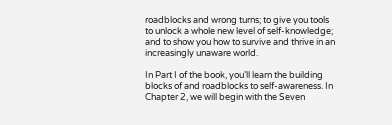roadblocks and wrong turns; to give you tools to unlock a whole new level of self-knowledge; and to show you how to survive and thrive in an increasingly unaware world.

In Part I of the book, you’ll learn the building blocks of and roadblocks to self-awareness. In Chapter 2, we will begin with the Seven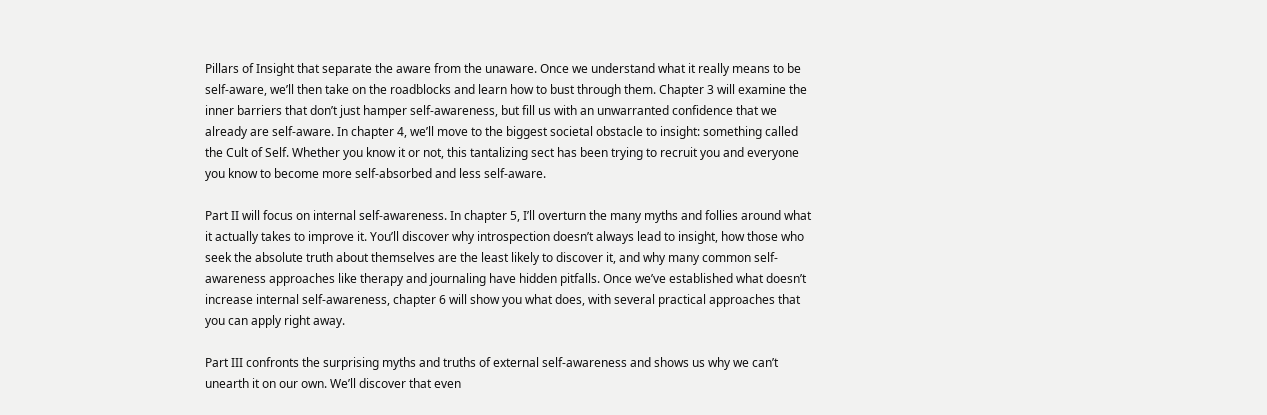Pillars of Insight that separate the aware from the unaware. Once we understand what it really means to be self-aware, we’ll then take on the roadblocks and learn how to bust through them. Chapter 3 will examine the inner barriers that don’t just hamper self-awareness, but fill us with an unwarranted confidence that we already are self-aware. In chapter 4, we’ll move to the biggest societal obstacle to insight: something called the Cult of Self. Whether you know it or not, this tantalizing sect has been trying to recruit you and everyone you know to become more self-absorbed and less self-aware.

Part II will focus on internal self-awareness. In chapter 5, I’ll overturn the many myths and follies around what it actually takes to improve it. You’ll discover why introspection doesn’t always lead to insight, how those who seek the absolute truth about themselves are the least likely to discover it, and why many common self-awareness approaches like therapy and journaling have hidden pitfalls. Once we’ve established what doesn’t increase internal self-awareness, chapter 6 will show you what does, with several practical approaches that you can apply right away.

Part III confronts the surprising myths and truths of external self-awareness and shows us why we can’t unearth it on our own. We’ll discover that even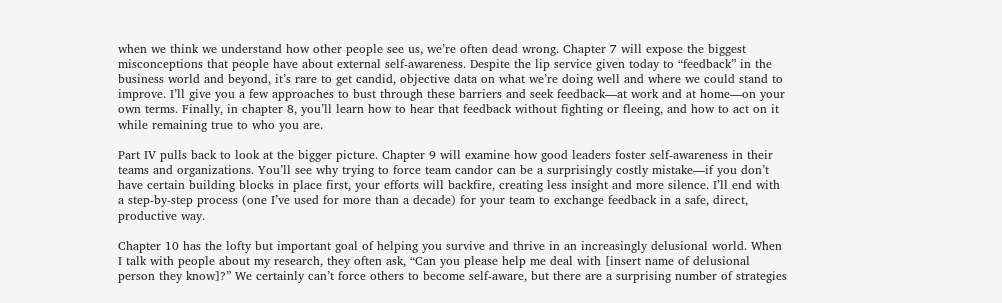when we think we understand how other people see us, we’re often dead wrong. Chapter 7 will expose the biggest misconceptions that people have about external self-awareness. Despite the lip service given today to “feedback” in the business world and beyond, it’s rare to get candid, objective data on what we’re doing well and where we could stand to improve. I’ll give you a few approaches to bust through these barriers and seek feedback—at work and at home—on your own terms. Finally, in chapter 8, you’ll learn how to hear that feedback without fighting or fleeing, and how to act on it while remaining true to who you are.

Part IV pulls back to look at the bigger picture. Chapter 9 will examine how good leaders foster self-awareness in their teams and organizations. You’ll see why trying to force team candor can be a surprisingly costly mistake—if you don’t have certain building blocks in place first, your efforts will backfire, creating less insight and more silence. I’ll end with a step-by-step process (one I’ve used for more than a decade) for your team to exchange feedback in a safe, direct, productive way.

Chapter 10 has the lofty but important goal of helping you survive and thrive in an increasingly delusional world. When I talk with people about my research, they often ask, “Can you please help me deal with [insert name of delusional person they know]?” We certainly can’t force others to become self-aware, but there are a surprising number of strategies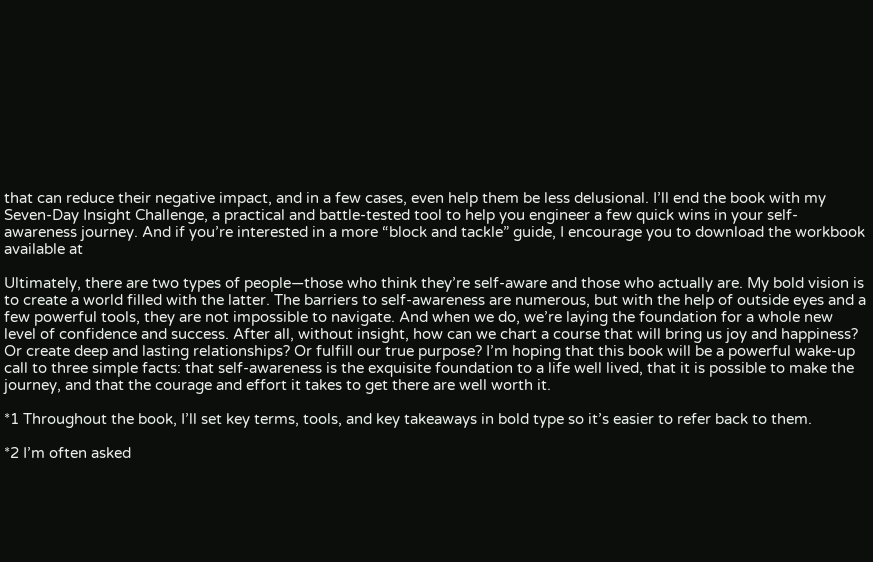that can reduce their negative impact, and in a few cases, even help them be less delusional. I’ll end the book with my Seven-Day Insight Challenge, a practical and battle-tested tool to help you engineer a few quick wins in your self-awareness journey. And if you’re interested in a more “block and tackle” guide, I encourage you to download the workbook available at

Ultimately, there are two types of people—those who think they’re self-aware and those who actually are. My bold vision is to create a world filled with the latter. The barriers to self-awareness are numerous, but with the help of outside eyes and a few powerful tools, they are not impossible to navigate. And when we do, we’re laying the foundation for a whole new level of confidence and success. After all, without insight, how can we chart a course that will bring us joy and happiness? Or create deep and lasting relationships? Or fulfill our true purpose? I’m hoping that this book will be a powerful wake-up call to three simple facts: that self-awareness is the exquisite foundation to a life well lived, that it is possible to make the journey, and that the courage and effort it takes to get there are well worth it.

*1 Throughout the book, I’ll set key terms, tools, and key takeaways in bold type so it’s easier to refer back to them.

*2 I’m often asked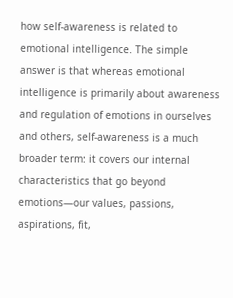how self-awareness is related to emotional intelligence. The simple answer is that whereas emotional intelligence is primarily about awareness and regulation of emotions in ourselves and others, self-awareness is a much broader term: it covers our internal characteristics that go beyond emotions—our values, passions, aspirations, fit,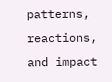patterns, reactions, and impact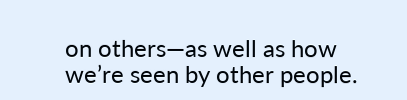on others—as well as how we’re seen by other people.